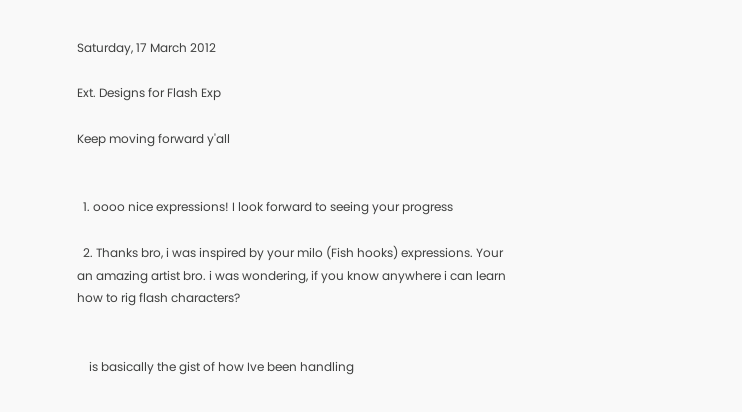Saturday, 17 March 2012

Ext. Designs for Flash Exp

Keep moving forward y'all


  1. oooo nice expressions! I look forward to seeing your progress

  2. Thanks bro, i was inspired by your milo (Fish hooks) expressions. Your an amazing artist bro. i was wondering, if you know anywhere i can learn how to rig flash characters?


    is basically the gist of how Ive been handling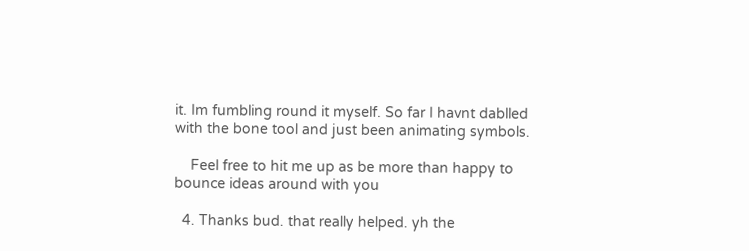it. Im fumbling round it myself. So far I havnt dablled with the bone tool and just been animating symbols.

    Feel free to hit me up as be more than happy to bounce ideas around with you

  4. Thanks bud. that really helped. yh the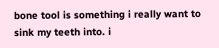bone tool is something i really want to sink my teeth into. i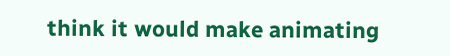think it would make animating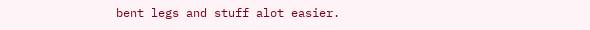bent legs and stuff alot easier.